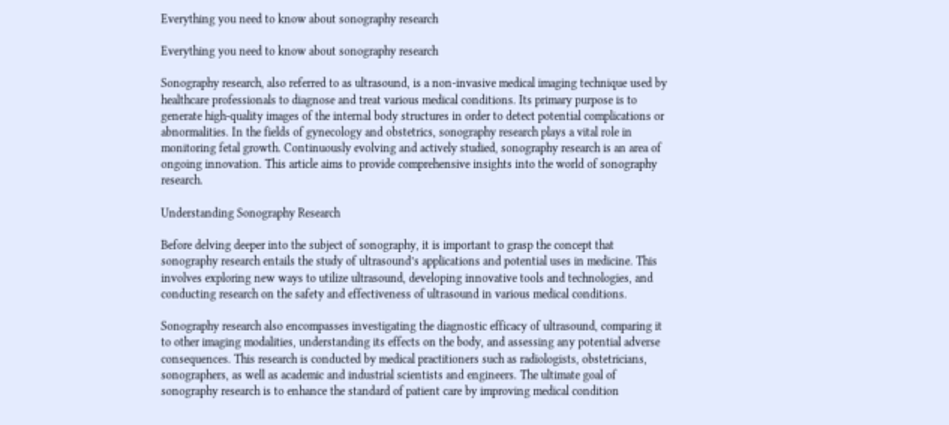Everything you need to know about sonography research

Everything you need to know about sonography research

Sonography research, also referred to as ultrasound, is a non-invasive medical imaging technique used by healthcare professionals to diagnose and treat various medical conditions. Its primary purpose is to generate high-quality images of the internal body structures in order to detect potential complications or abnormalities. In the fields of gynecology and obstetrics, sonography research plays a vital role in monitoring fetal growth. Continuously evolving and actively studied, sonography research is an area of ongoing innovation. This article aims to provide comprehensive insights into the world of sonography research.

Understanding Sonography Research

Before delving deeper into the subject of sonography, it is important to grasp the concept that sonography research entails the study of ultrasound’s applications and potential uses in medicine. This involves exploring new ways to utilize ultrasound, developing innovative tools and technologies, and conducting research on the safety and effectiveness of ultrasound in various medical conditions.

Sonography research also encompasses investigating the diagnostic efficacy of ultrasound, comparing it to other imaging modalities, understanding its effects on the body, and assessing any potential adverse consequences. This research is conducted by medical practitioners such as radiologists, obstetricians, sonographers, as well as academic and industrial scientists and engineers. The ultimate goal of sonography research is to enhance the standard of patient care by improving medical condition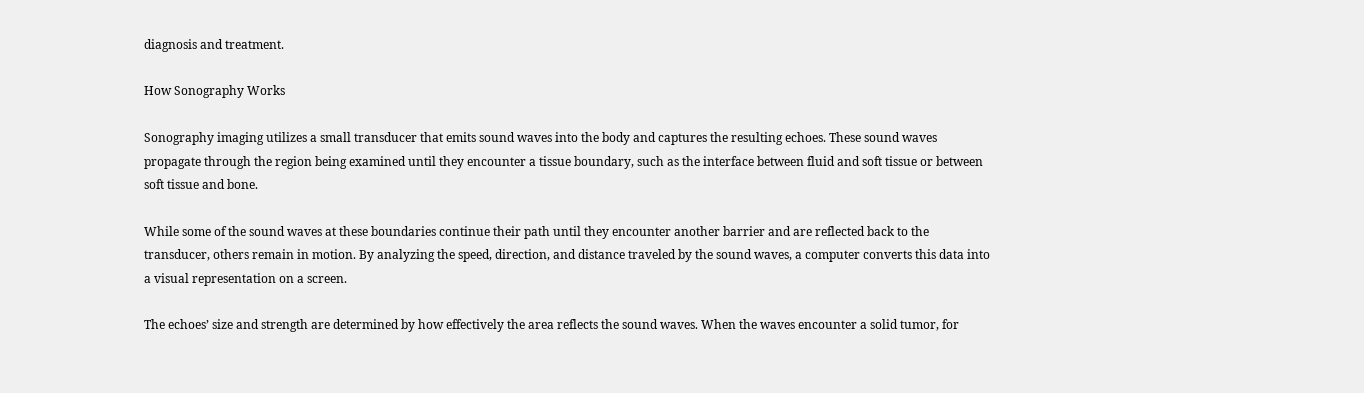diagnosis and treatment.

How Sonography Works

Sonography imaging utilizes a small transducer that emits sound waves into the body and captures the resulting echoes. These sound waves propagate through the region being examined until they encounter a tissue boundary, such as the interface between fluid and soft tissue or between soft tissue and bone.

While some of the sound waves at these boundaries continue their path until they encounter another barrier and are reflected back to the transducer, others remain in motion. By analyzing the speed, direction, and distance traveled by the sound waves, a computer converts this data into a visual representation on a screen.

The echoes’ size and strength are determined by how effectively the area reflects the sound waves. When the waves encounter a solid tumor, for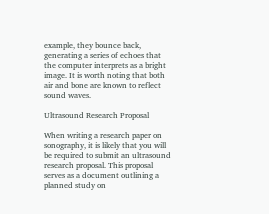example, they bounce back, generating a series of echoes that the computer interprets as a bright image. It is worth noting that both air and bone are known to reflect sound waves.

Ultrasound Research Proposal

When writing a research paper on sonography, it is likely that you will be required to submit an ultrasound research proposal. This proposal serves as a document outlining a planned study on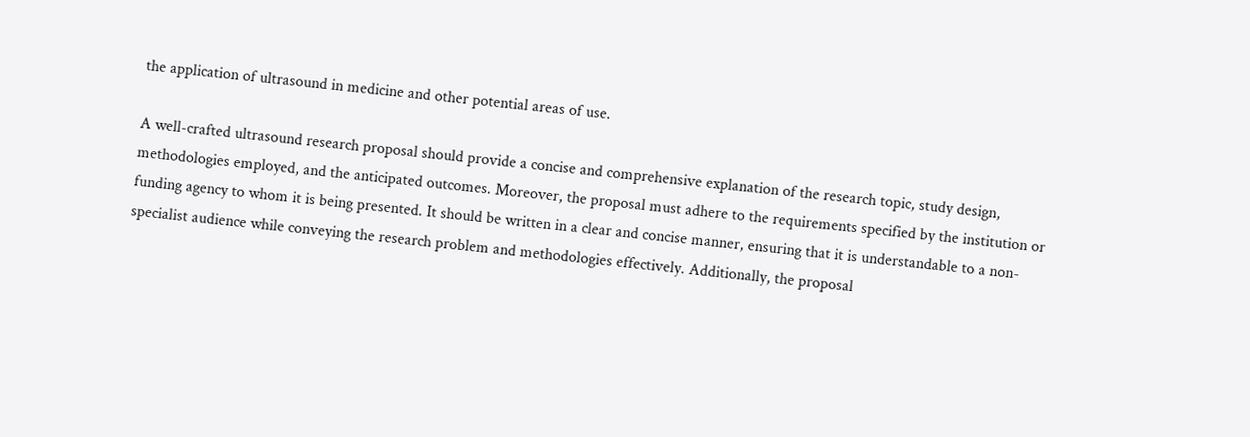the application of ultrasound in medicine and other potential areas of use.

A well-crafted ultrasound research proposal should provide a concise and comprehensive explanation of the research topic, study design, methodologies employed, and the anticipated outcomes. Moreover, the proposal must adhere to the requirements specified by the institution or funding agency to whom it is being presented. It should be written in a clear and concise manner, ensuring that it is understandable to a non-specialist audience while conveying the research problem and methodologies effectively. Additionally, the proposal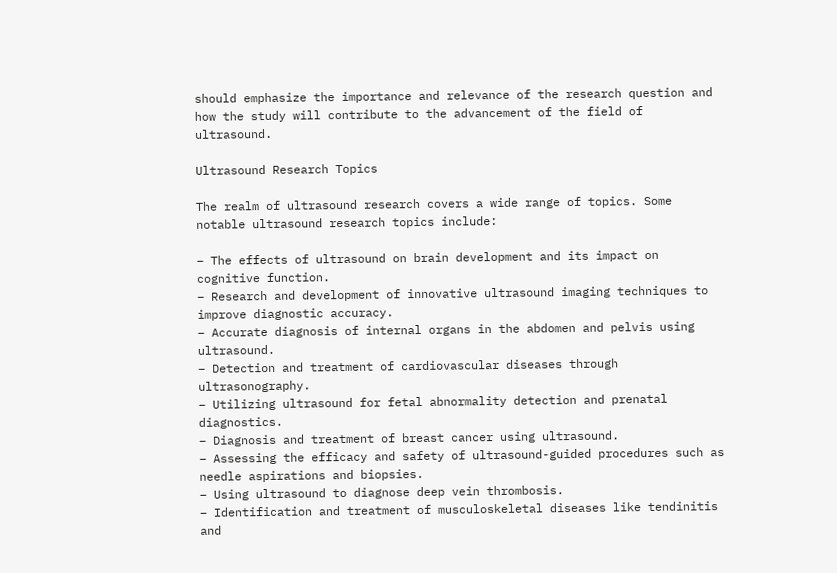should emphasize the importance and relevance of the research question and how the study will contribute to the advancement of the field of ultrasound.

Ultrasound Research Topics

The realm of ultrasound research covers a wide range of topics. Some notable ultrasound research topics include:

– The effects of ultrasound on brain development and its impact on cognitive function.
– Research and development of innovative ultrasound imaging techniques to improve diagnostic accuracy.
– Accurate diagnosis of internal organs in the abdomen and pelvis using ultrasound.
– Detection and treatment of cardiovascular diseases through ultrasonography.
– Utilizing ultrasound for fetal abnormality detection and prenatal diagnostics.
– Diagnosis and treatment of breast cancer using ultrasound.
– Assessing the efficacy and safety of ultrasound-guided procedures such as needle aspirations and biopsies.
– Using ultrasound to diagnose deep vein thrombosis.
– Identification and treatment of musculoskeletal diseases like tendinitis and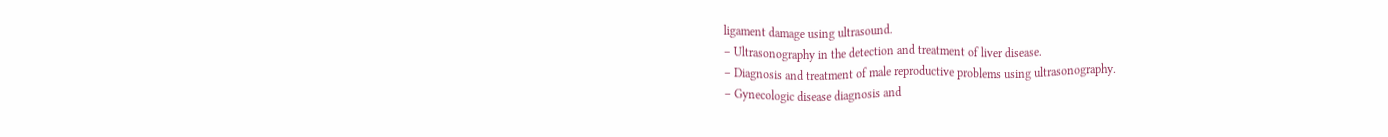ligament damage using ultrasound.
– Ultrasonography in the detection and treatment of liver disease.
– Diagnosis and treatment of male reproductive problems using ultrasonography.
– Gynecologic disease diagnosis and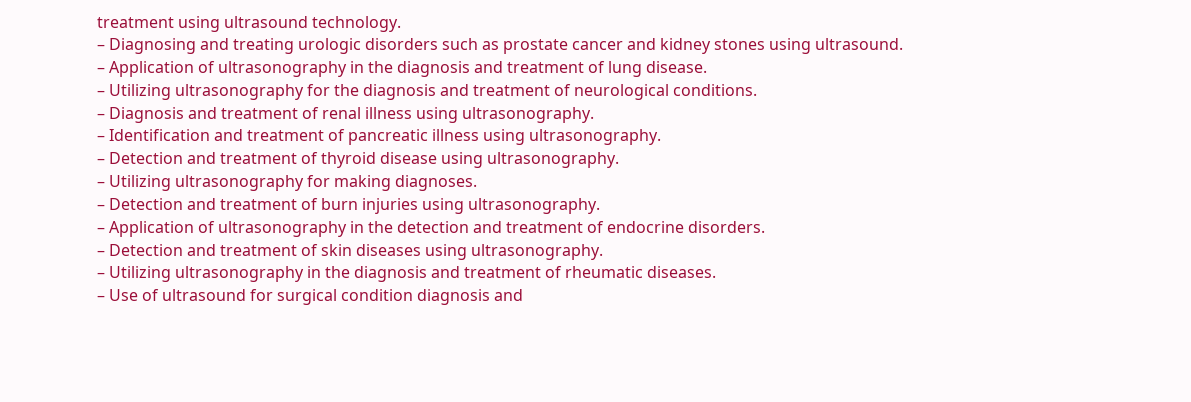treatment using ultrasound technology.
– Diagnosing and treating urologic disorders such as prostate cancer and kidney stones using ultrasound.
– Application of ultrasonography in the diagnosis and treatment of lung disease.
– Utilizing ultrasonography for the diagnosis and treatment of neurological conditions.
– Diagnosis and treatment of renal illness using ultrasonography.
– Identification and treatment of pancreatic illness using ultrasonography.
– Detection and treatment of thyroid disease using ultrasonography.
– Utilizing ultrasonography for making diagnoses.
– Detection and treatment of burn injuries using ultrasonography.
– Application of ultrasonography in the detection and treatment of endocrine disorders.
– Detection and treatment of skin diseases using ultrasonography.
– Utilizing ultrasonography in the diagnosis and treatment of rheumatic diseases.
– Use of ultrasound for surgical condition diagnosis and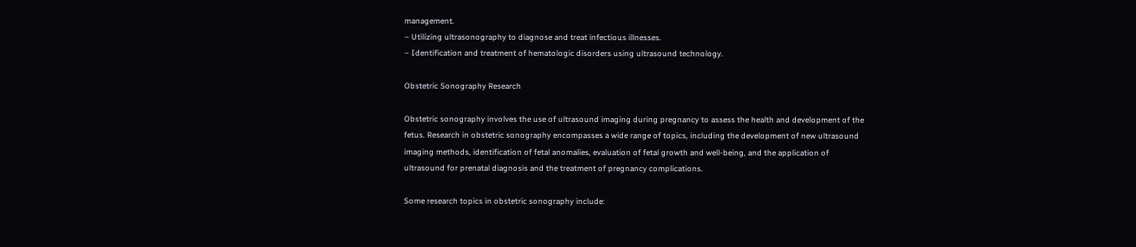management.
– Utilizing ultrasonography to diagnose and treat infectious illnesses.
– Identification and treatment of hematologic disorders using ultrasound technology.

Obstetric Sonography Research

Obstetric sonography involves the use of ultrasound imaging during pregnancy to assess the health and development of the fetus. Research in obstetric sonography encompasses a wide range of topics, including the development of new ultrasound imaging methods, identification of fetal anomalies, evaluation of fetal growth and well-being, and the application of ultrasound for prenatal diagnosis and the treatment of pregnancy complications.

Some research topics in obstetric sonography include: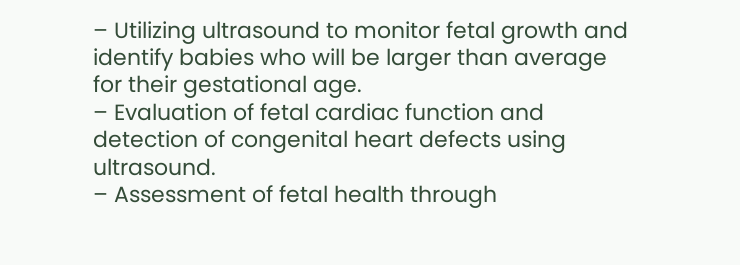– Utilizing ultrasound to monitor fetal growth and identify babies who will be larger than average for their gestational age.
– Evaluation of fetal cardiac function and detection of congenital heart defects using ultrasound.
– Assessment of fetal health through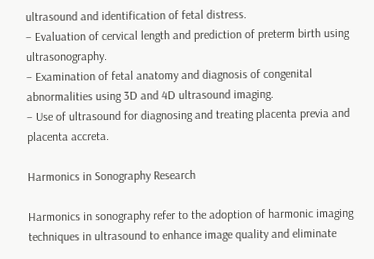ultrasound and identification of fetal distress.
– Evaluation of cervical length and prediction of preterm birth using ultrasonography.
– Examination of fetal anatomy and diagnosis of congenital abnormalities using 3D and 4D ultrasound imaging.
– Use of ultrasound for diagnosing and treating placenta previa and placenta accreta.

Harmonics in Sonography Research

Harmonics in sonography refer to the adoption of harmonic imaging techniques in ultrasound to enhance image quality and eliminate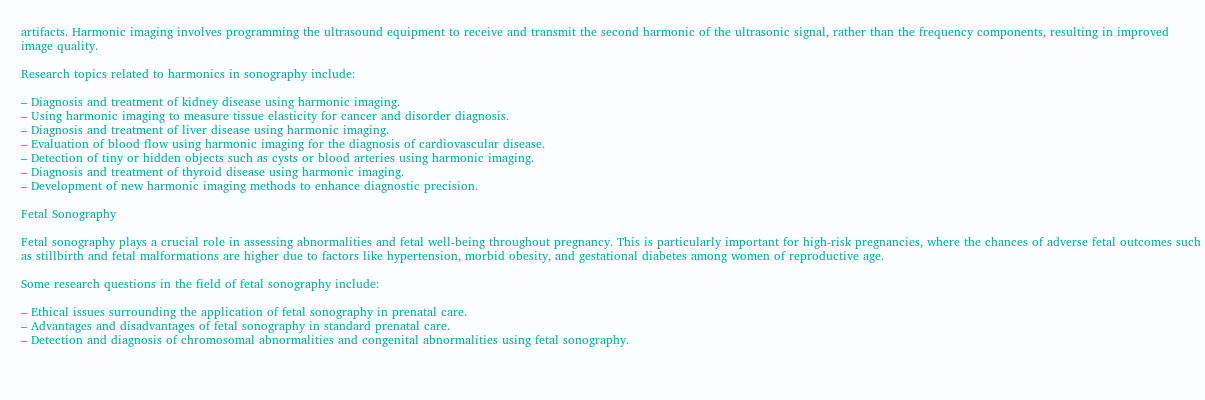artifacts. Harmonic imaging involves programming the ultrasound equipment to receive and transmit the second harmonic of the ultrasonic signal, rather than the frequency components, resulting in improved image quality.

Research topics related to harmonics in sonography include:

– Diagnosis and treatment of kidney disease using harmonic imaging.
– Using harmonic imaging to measure tissue elasticity for cancer and disorder diagnosis.
– Diagnosis and treatment of liver disease using harmonic imaging.
– Evaluation of blood flow using harmonic imaging for the diagnosis of cardiovascular disease.
– Detection of tiny or hidden objects such as cysts or blood arteries using harmonic imaging.
– Diagnosis and treatment of thyroid disease using harmonic imaging.
– Development of new harmonic imaging methods to enhance diagnostic precision.

Fetal Sonography

Fetal sonography plays a crucial role in assessing abnormalities and fetal well-being throughout pregnancy. This is particularly important for high-risk pregnancies, where the chances of adverse fetal outcomes such as stillbirth and fetal malformations are higher due to factors like hypertension, morbid obesity, and gestational diabetes among women of reproductive age.

Some research questions in the field of fetal sonography include:

– Ethical issues surrounding the application of fetal sonography in prenatal care.
– Advantages and disadvantages of fetal sonography in standard prenatal care.
– Detection and diagnosis of chromosomal abnormalities and congenital abnormalities using fetal sonography.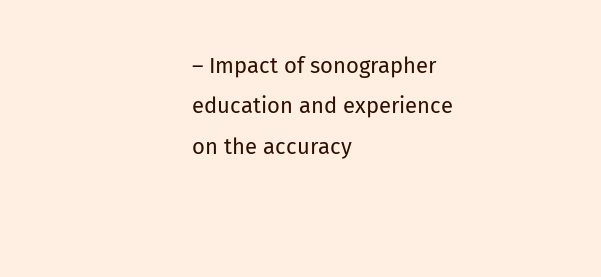– Impact of sonographer education and experience on the accuracy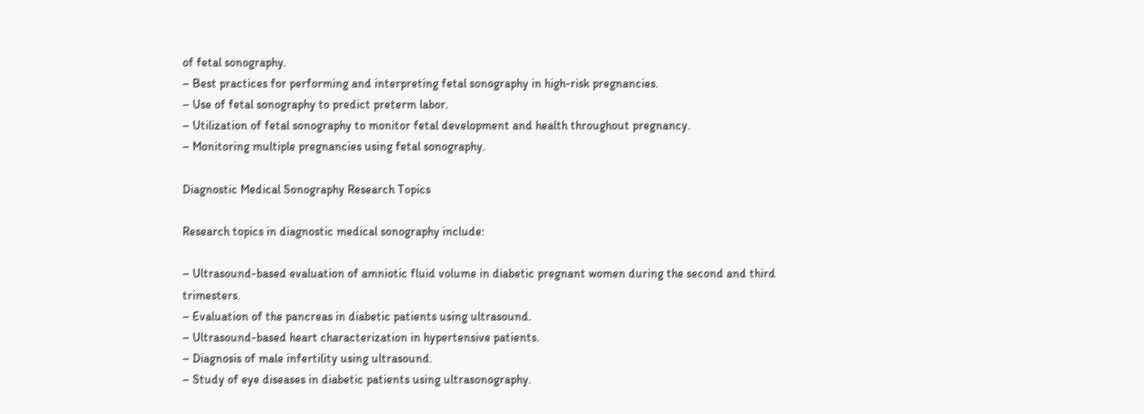of fetal sonography.
– Best practices for performing and interpreting fetal sonography in high-risk pregnancies.
– Use of fetal sonography to predict preterm labor.
– Utilization of fetal sonography to monitor fetal development and health throughout pregnancy.
– Monitoring multiple pregnancies using fetal sonography.

Diagnostic Medical Sonography Research Topics

Research topics in diagnostic medical sonography include:

– Ultrasound-based evaluation of amniotic fluid volume in diabetic pregnant women during the second and third trimesters.
– Evaluation of the pancreas in diabetic patients using ultrasound.
– Ultrasound-based heart characterization in hypertensive patients.
– Diagnosis of male infertility using ultrasound.
– Study of eye diseases in diabetic patients using ultrasonography.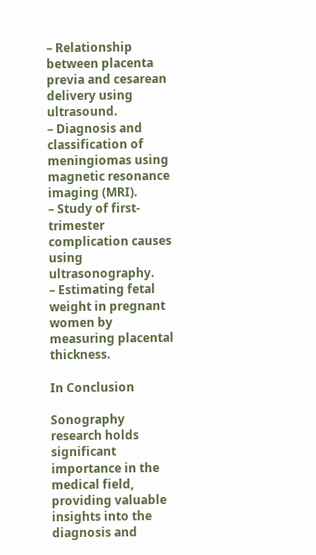– Relationship between placenta previa and cesarean delivery using ultrasound.
– Diagnosis and classification of meningiomas using magnetic resonance imaging (MRI).
– Study of first-trimester complication causes using ultrasonography.
– Estimating fetal weight in pregnant women by measuring placental thickness.

In Conclusion

Sonography research holds significant importance in the medical field, providing valuable insights into the diagnosis and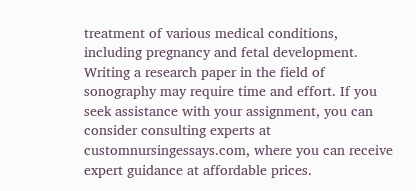treatment of various medical conditions, including pregnancy and fetal development. Writing a research paper in the field of sonography may require time and effort. If you seek assistance with your assignment, you can consider consulting experts at customnursingessays.com, where you can receive expert guidance at affordable prices.